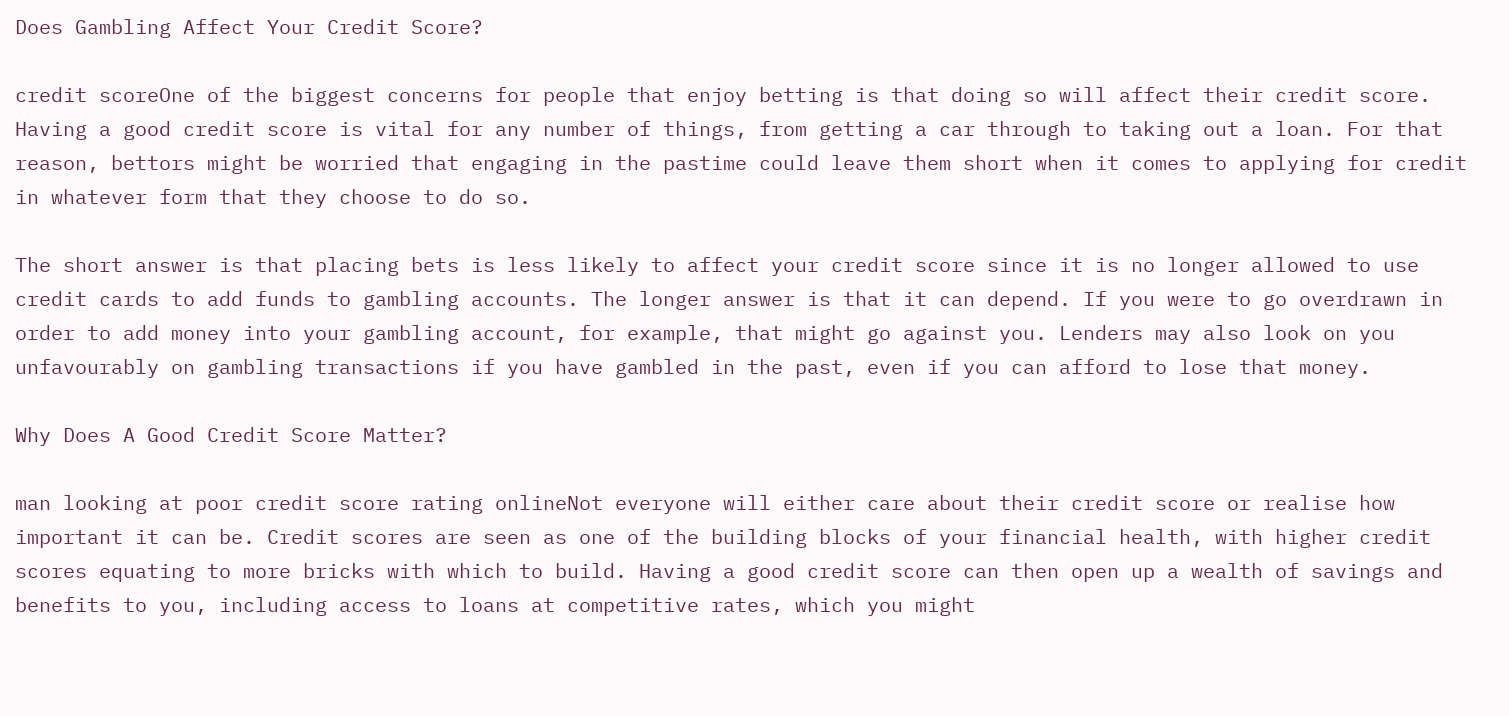Does Gambling Affect Your Credit Score?

credit scoreOne of the biggest concerns for people that enjoy betting is that doing so will affect their credit score. Having a good credit score is vital for any number of things, from getting a car through to taking out a loan. For that reason, bettors might be worried that engaging in the pastime could leave them short when it comes to applying for credit in whatever form that they choose to do so.

The short answer is that placing bets is less likely to affect your credit score since it is no longer allowed to use credit cards to add funds to gambling accounts. The longer answer is that it can depend. If you were to go overdrawn in order to add money into your gambling account, for example, that might go against you. Lenders may also look on you unfavourably on gambling transactions if you have gambled in the past, even if you can afford to lose that money.

Why Does A Good Credit Score Matter?

man looking at poor credit score rating onlineNot everyone will either care about their credit score or realise how important it can be. Credit scores are seen as one of the building blocks of your financial health, with higher credit scores equating to more bricks with which to build. Having a good credit score can then open up a wealth of savings and benefits to you, including access to loans at competitive rates, which you might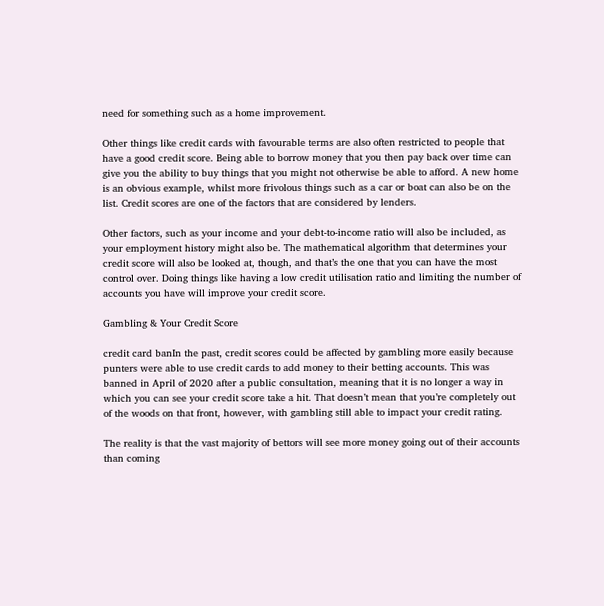need for something such as a home improvement.

Other things like credit cards with favourable terms are also often restricted to people that have a good credit score. Being able to borrow money that you then pay back over time can give you the ability to buy things that you might not otherwise be able to afford. A new home is an obvious example, whilst more frivolous things such as a car or boat can also be on the list. Credit scores are one of the factors that are considered by lenders.

Other factors, such as your income and your debt-to-income ratio will also be included, as your employment history might also be. The mathematical algorithm that determines your credit score will also be looked at, though, and that’s the one that you can have the most control over. Doing things like having a low credit utilisation ratio and limiting the number of accounts you have will improve your credit score.

Gambling & Your Credit Score

credit card banIn the past, credit scores could be affected by gambling more easily because punters were able to use credit cards to add money to their betting accounts. This was banned in April of 2020 after a public consultation, meaning that it is no longer a way in which you can see your credit score take a hit. That doesn’t mean that you’re completely out of the woods on that front, however, with gambling still able to impact your credit rating.

The reality is that the vast majority of bettors will see more money going out of their accounts than coming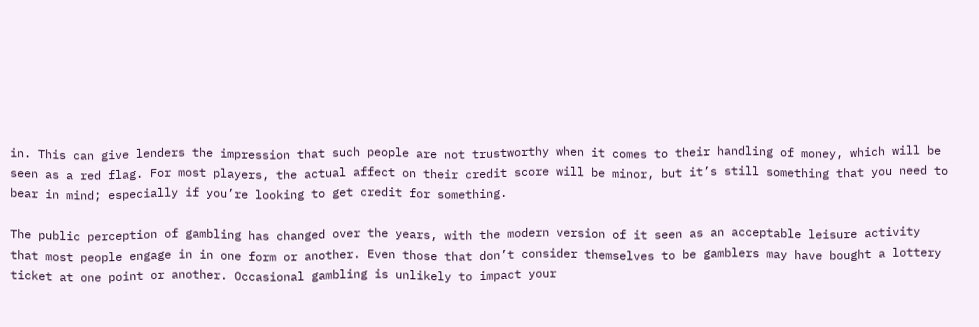in. This can give lenders the impression that such people are not trustworthy when it comes to their handling of money, which will be seen as a red flag. For most players, the actual affect on their credit score will be minor, but it’s still something that you need to bear in mind; especially if you’re looking to get credit for something.

The public perception of gambling has changed over the years, with the modern version of it seen as an acceptable leisure activity that most people engage in in one form or another. Even those that don’t consider themselves to be gamblers may have bought a lottery ticket at one point or another. Occasional gambling is unlikely to impact your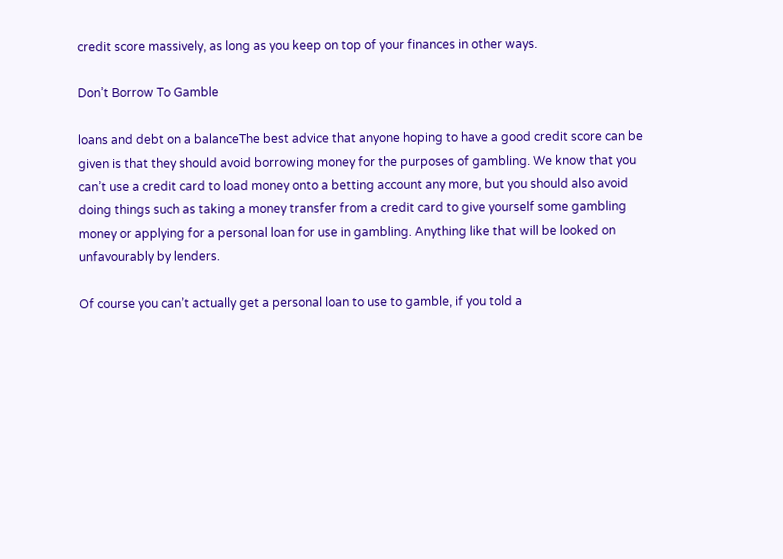credit score massively, as long as you keep on top of your finances in other ways.

Don’t Borrow To Gamble

loans and debt on a balanceThe best advice that anyone hoping to have a good credit score can be given is that they should avoid borrowing money for the purposes of gambling. We know that you can’t use a credit card to load money onto a betting account any more, but you should also avoid doing things such as taking a money transfer from a credit card to give yourself some gambling money or applying for a personal loan for use in gambling. Anything like that will be looked on unfavourably by lenders.

Of course you can’t actually get a personal loan to use to gamble, if you told a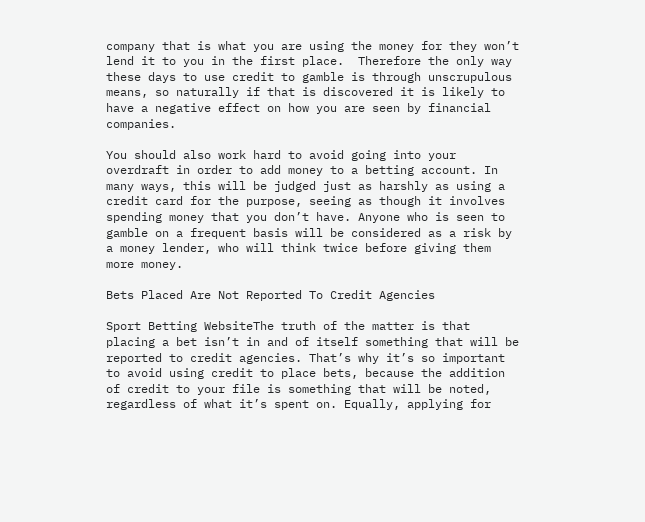company that is what you are using the money for they won’t lend it to you in the first place.  Therefore the only way these days to use credit to gamble is through unscrupulous means, so naturally if that is discovered it is likely to have a negative effect on how you are seen by financial companies.

You should also work hard to avoid going into your overdraft in order to add money to a betting account. In many ways, this will be judged just as harshly as using a credit card for the purpose, seeing as though it involves spending money that you don’t have. Anyone who is seen to gamble on a frequent basis will be considered as a risk by a money lender, who will think twice before giving them more money.

Bets Placed Are Not Reported To Credit Agencies

Sport Betting WebsiteThe truth of the matter is that placing a bet isn’t in and of itself something that will be reported to credit agencies. That’s why it’s so important to avoid using credit to place bets, because the addition of credit to your file is something that will be noted, regardless of what it’s spent on. Equally, applying for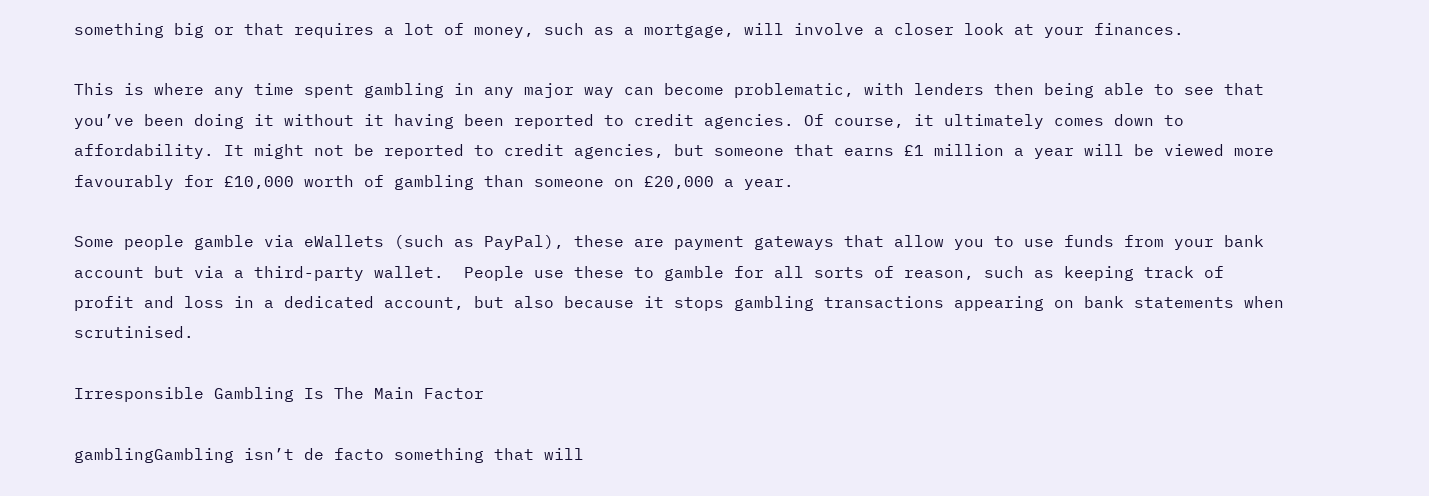something big or that requires a lot of money, such as a mortgage, will involve a closer look at your finances.

This is where any time spent gambling in any major way can become problematic, with lenders then being able to see that you’ve been doing it without it having been reported to credit agencies. Of course, it ultimately comes down to affordability. It might not be reported to credit agencies, but someone that earns £1 million a year will be viewed more favourably for £10,000 worth of gambling than someone on £20,000 a year.

Some people gamble via eWallets (such as PayPal), these are payment gateways that allow you to use funds from your bank account but via a third-party wallet.  People use these to gamble for all sorts of reason, such as keeping track of profit and loss in a dedicated account, but also because it stops gambling transactions appearing on bank statements when scrutinised.

Irresponsible Gambling Is The Main Factor

gamblingGambling isn’t de facto something that will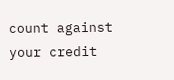count against your credit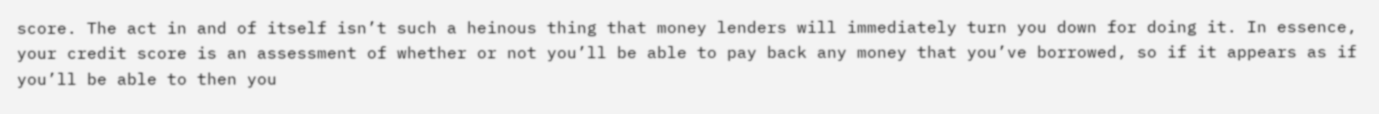score. The act in and of itself isn’t such a heinous thing that money lenders will immediately turn you down for doing it. In essence, your credit score is an assessment of whether or not you’ll be able to pay back any money that you’ve borrowed, so if it appears as if you’ll be able to then you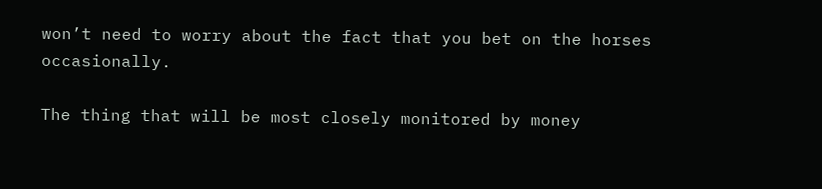won’t need to worry about the fact that you bet on the horses occasionally.

The thing that will be most closely monitored by money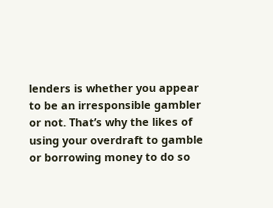lenders is whether you appear to be an irresponsible gambler or not. That’s why the likes of using your overdraft to gamble or borrowing money to do so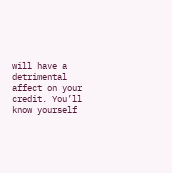will have a detrimental affect on your credit. You’ll know yourself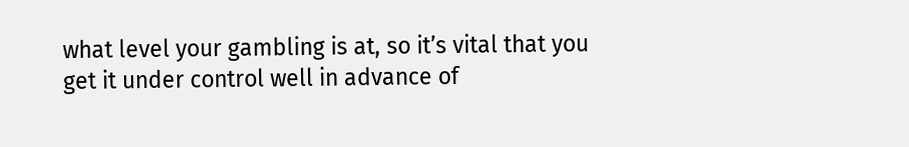what level your gambling is at, so it’s vital that you get it under control well in advance of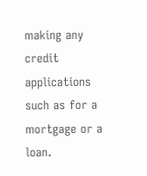making any credit applications such as for a mortgage or a loan.